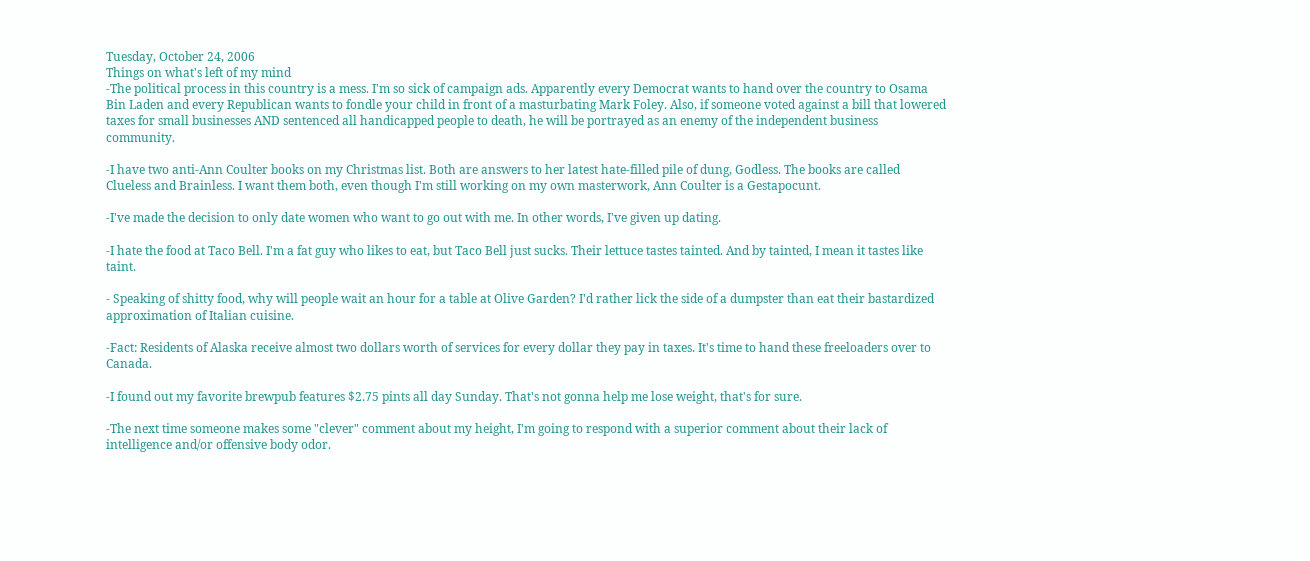Tuesday, October 24, 2006
Things on what's left of my mind
-The political process in this country is a mess. I'm so sick of campaign ads. Apparently every Democrat wants to hand over the country to Osama Bin Laden and every Republican wants to fondle your child in front of a masturbating Mark Foley. Also, if someone voted against a bill that lowered taxes for small businesses AND sentenced all handicapped people to death, he will be portrayed as an enemy of the independent business community.

-I have two anti-Ann Coulter books on my Christmas list. Both are answers to her latest hate-filled pile of dung, Godless. The books are called Clueless and Brainless. I want them both, even though I'm still working on my own masterwork, Ann Coulter is a Gestapocunt.

-I've made the decision to only date women who want to go out with me. In other words, I've given up dating.

-I hate the food at Taco Bell. I'm a fat guy who likes to eat, but Taco Bell just sucks. Their lettuce tastes tainted. And by tainted, I mean it tastes like taint.

- Speaking of shitty food, why will people wait an hour for a table at Olive Garden? I'd rather lick the side of a dumpster than eat their bastardized approximation of Italian cuisine.

-Fact: Residents of Alaska receive almost two dollars worth of services for every dollar they pay in taxes. It's time to hand these freeloaders over to Canada.

-I found out my favorite brewpub features $2.75 pints all day Sunday. That's not gonna help me lose weight, that's for sure.

-The next time someone makes some "clever" comment about my height, I'm going to respond with a superior comment about their lack of intelligence and/or offensive body odor.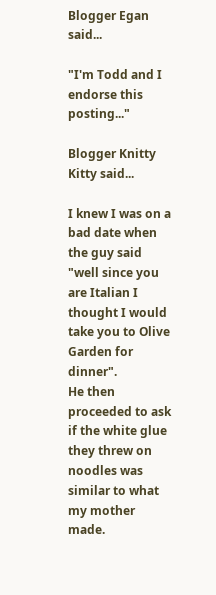Blogger Egan said...

"I'm Todd and I endorse this posting..."

Blogger Knitty Kitty said...

I knew I was on a bad date when the guy said "well since you are Italian I thought I would take you to Olive Garden for dinner".
He then proceeded to ask if the white glue they threw on noodles was similar to what my mother made.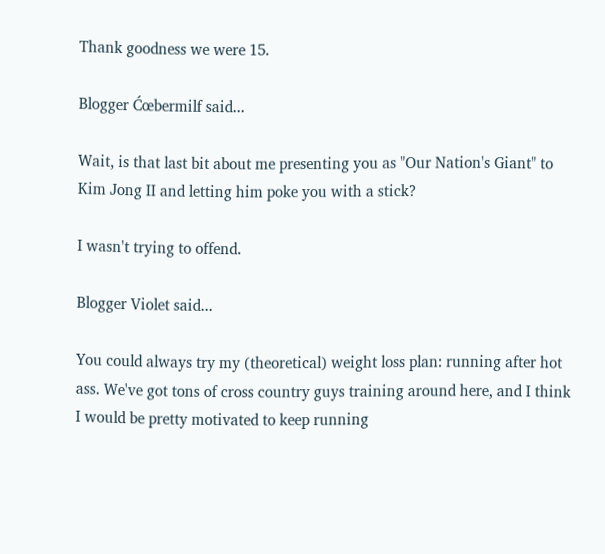Thank goodness we were 15.

Blogger Ćœbermilf said...

Wait, is that last bit about me presenting you as "Our Nation's Giant" to Kim Jong II and letting him poke you with a stick?

I wasn't trying to offend.

Blogger Violet said...

You could always try my (theoretical) weight loss plan: running after hot ass. We've got tons of cross country guys training around here, and I think I would be pretty motivated to keep running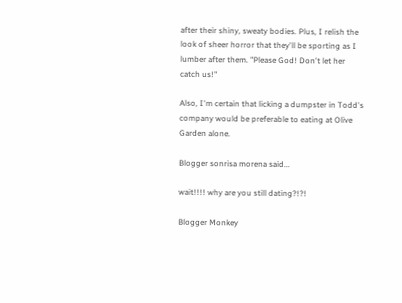after their shiny, sweaty bodies. Plus, I relish the look of sheer horror that they'll be sporting as I lumber after them. "Please God! Don't let her catch us!"

Also, I'm certain that licking a dumpster in Todd's company would be preferable to eating at Olive Garden alone.

Blogger sonrisa morena said...

wait!!!! why are you still dating?!?!

Blogger Monkey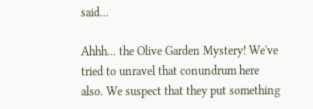said...

Ahhh... the Olive Garden Mystery! We've tried to unravel that conundrum here also. We suspect that they put something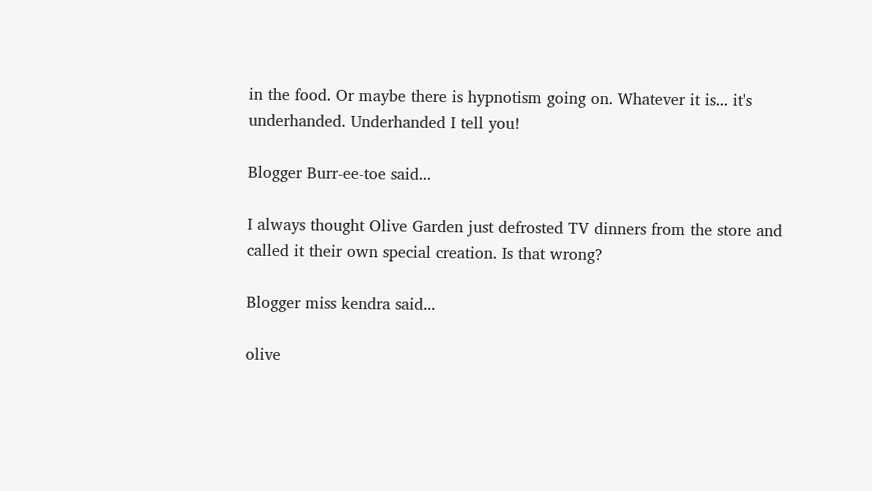in the food. Or maybe there is hypnotism going on. Whatever it is... it's underhanded. Underhanded I tell you!

Blogger Burr-ee-toe said...

I always thought Olive Garden just defrosted TV dinners from the store and called it their own special creation. Is that wrong?

Blogger miss kendra said...

olive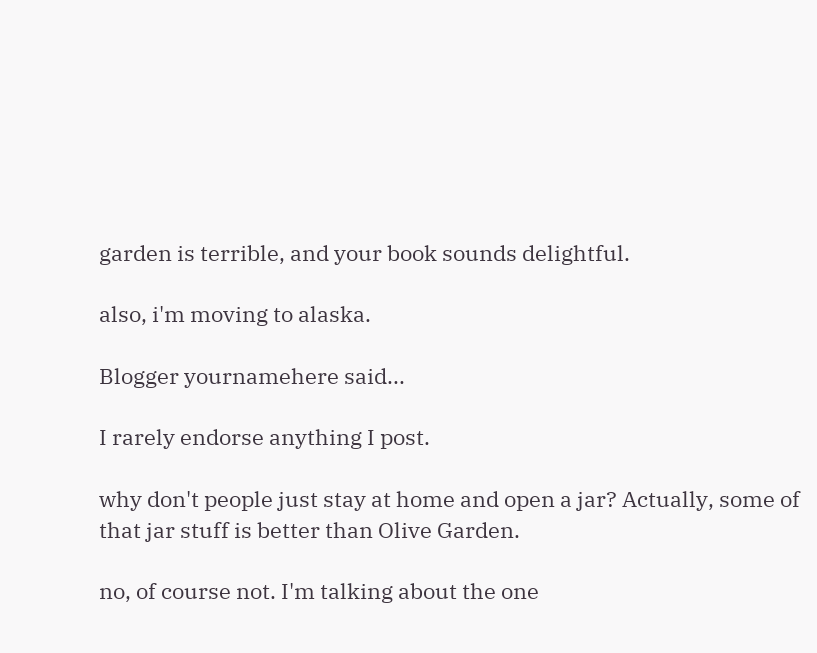garden is terrible, and your book sounds delightful.

also, i'm moving to alaska.

Blogger yournamehere said...

I rarely endorse anything I post.

why don't people just stay at home and open a jar? Actually, some of that jar stuff is better than Olive Garden.

no, of course not. I'm talking about the one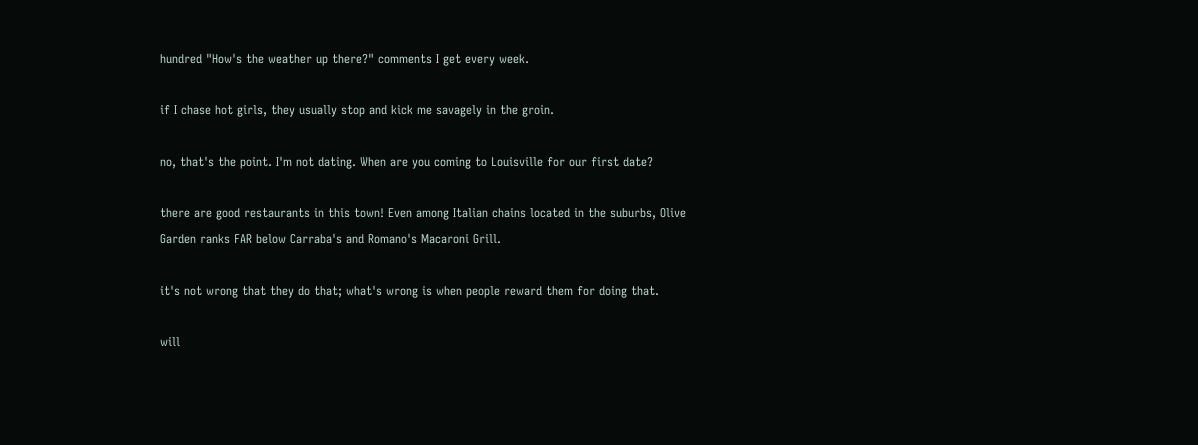hundred "How's the weather up there?" comments I get every week.

if I chase hot girls, they usually stop and kick me savagely in the groin.

no, that's the point. I'm not dating. When are you coming to Louisville for our first date?

there are good restaurants in this town! Even among Italian chains located in the suburbs, Olive Garden ranks FAR below Carraba's and Romano's Macaroni Grill.

it's not wrong that they do that; what's wrong is when people reward them for doing that.

will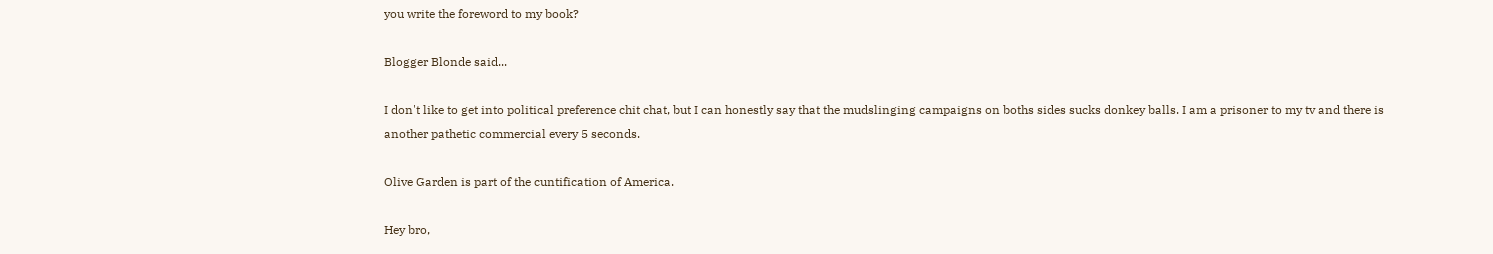you write the foreword to my book?

Blogger Blonde said...

I don't like to get into political preference chit chat, but I can honestly say that the mudslinging campaigns on boths sides sucks donkey balls. I am a prisoner to my tv and there is another pathetic commercial every 5 seconds.

Olive Garden is part of the cuntification of America.

Hey bro,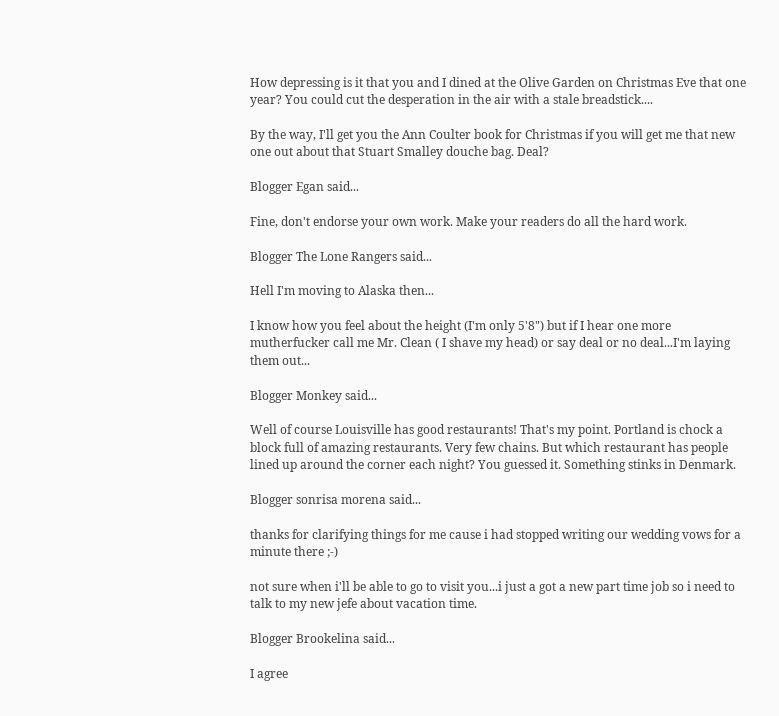How depressing is it that you and I dined at the Olive Garden on Christmas Eve that one year? You could cut the desperation in the air with a stale breadstick....

By the way, I'll get you the Ann Coulter book for Christmas if you will get me that new one out about that Stuart Smalley douche bag. Deal?

Blogger Egan said...

Fine, don't endorse your own work. Make your readers do all the hard work.

Blogger The Lone Rangers said...

Hell I'm moving to Alaska then...

I know how you feel about the height (I'm only 5'8") but if I hear one more mutherfucker call me Mr. Clean ( I shave my head) or say deal or no deal...I'm laying them out...

Blogger Monkey said...

Well of course Louisville has good restaurants! That's my point. Portland is chock a block full of amazing restaurants. Very few chains. But which restaurant has people lined up around the corner each night? You guessed it. Something stinks in Denmark.

Blogger sonrisa morena said...

thanks for clarifying things for me cause i had stopped writing our wedding vows for a minute there ;-)

not sure when i'll be able to go to visit you...i just a got a new part time job so i need to talk to my new jefe about vacation time.

Blogger Brookelina said...

I agree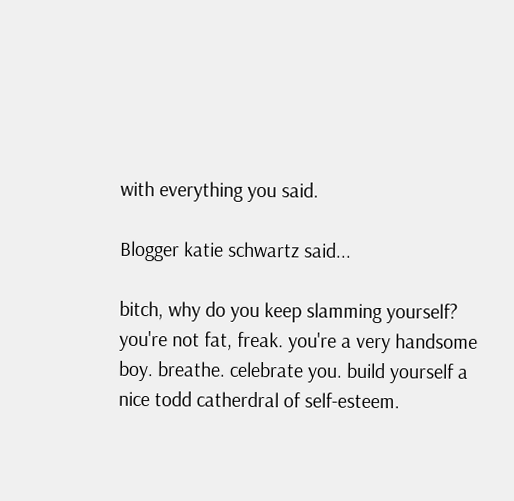with everything you said.

Blogger katie schwartz said...

bitch, why do you keep slamming yourself? you're not fat, freak. you're a very handsome boy. breathe. celebrate you. build yourself a nice todd catherdral of self-esteem.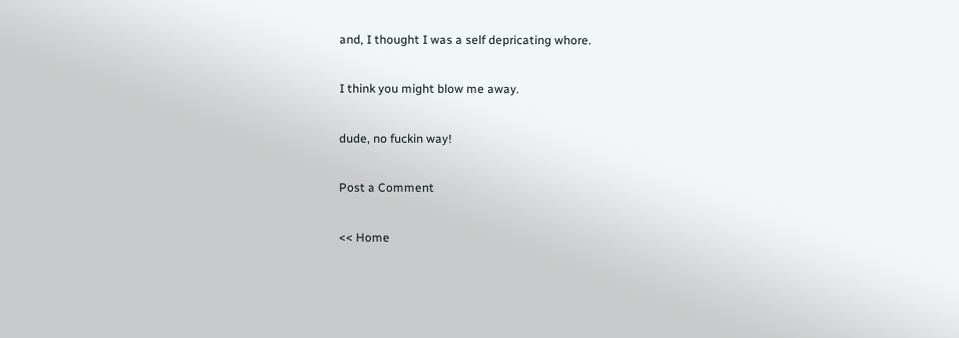and, I thought I was a self depricating whore.

I think you might blow me away.

dude, no fuckin way!

Post a Comment

<< Home